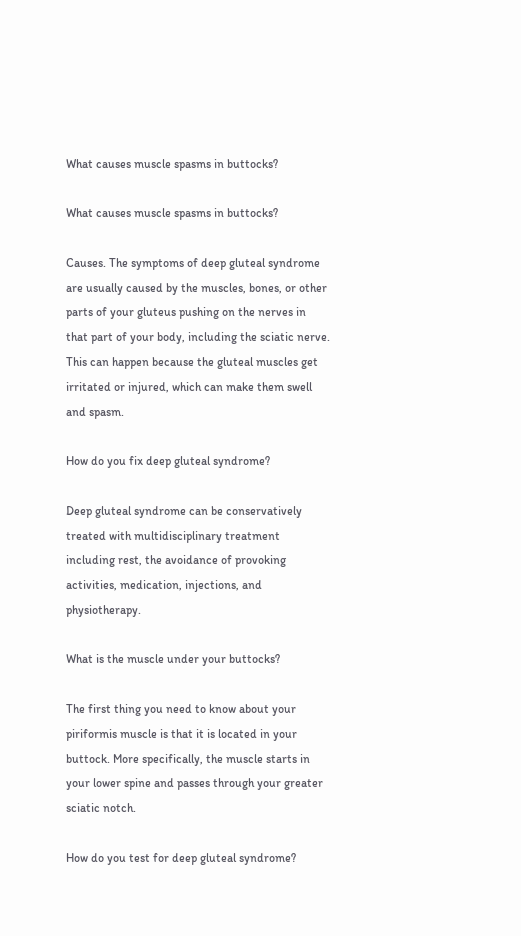What causes muscle spasms in buttocks?

What causes muscle spasms in buttocks?

Causes. The symptoms of deep gluteal syndrome are usually caused by the muscles, bones, or other parts of your gluteus pushing on the nerves in that part of your body, including the sciatic nerve. This can happen because the gluteal muscles get irritated or injured, which can make them swell and spasm.

How do you fix deep gluteal syndrome?

Deep gluteal syndrome can be conservatively treated with multidisciplinary treatment including rest, the avoidance of provoking activities, medication, injections, and physiotherapy.

What is the muscle under your buttocks?

The first thing you need to know about your piriformis muscle is that it is located in your buttock. More specifically, the muscle starts in your lower spine and passes through your greater sciatic notch.

How do you test for deep gluteal syndrome?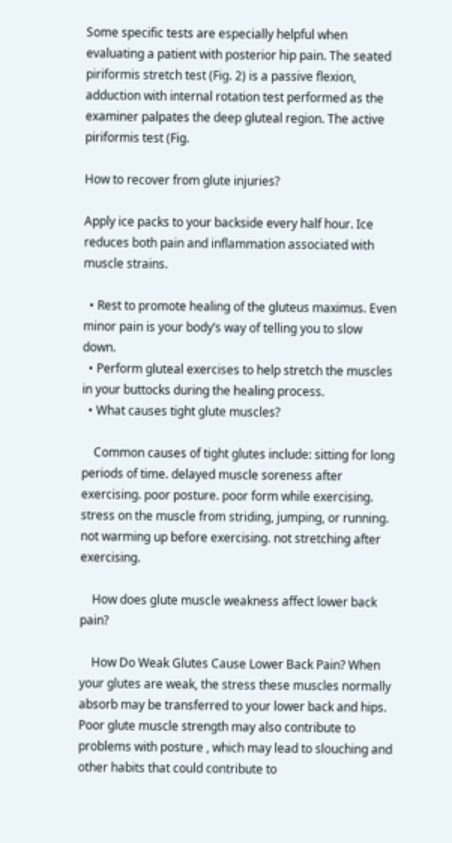Some specific tests are especially helpful when evaluating a patient with posterior hip pain. The seated piriformis stretch test (Fig. 2) is a passive flexion, adduction with internal rotation test performed as the examiner palpates the deep gluteal region. The active piriformis test (Fig.

How to recover from glute injuries?

Apply ice packs to your backside every half hour. Ice reduces both pain and inflammation associated with muscle strains.

  • Rest to promote healing of the gluteus maximus. Even minor pain is your body’s way of telling you to slow down.
  • Perform gluteal exercises to help stretch the muscles in your buttocks during the healing process.
  • What causes tight glute muscles?

    Common causes of tight glutes include: sitting for long periods of time. delayed muscle soreness after exercising. poor posture. poor form while exercising. stress on the muscle from striding, jumping, or running. not warming up before exercising. not stretching after exercising.

    How does glute muscle weakness affect lower back pain?

    How Do Weak Glutes Cause Lower Back Pain? When your glutes are weak, the stress these muscles normally absorb may be transferred to your lower back and hips. Poor glute muscle strength may also contribute to problems with posture , which may lead to slouching and other habits that could contribute to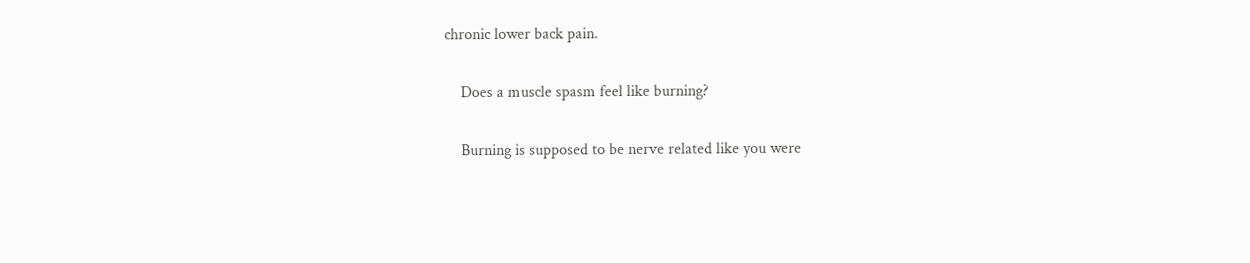chronic lower back pain.

    Does a muscle spasm feel like burning?

    Burning is supposed to be nerve related like you were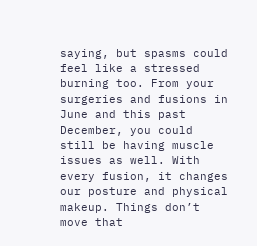saying, but spasms could feel like a stressed burning too. From your surgeries and fusions in June and this past December, you could still be having muscle issues as well. With every fusion, it changes our posture and physical makeup. Things don’t move that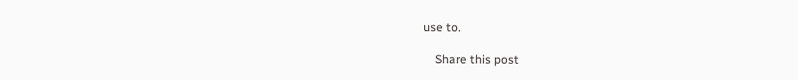use to.

    Share this post